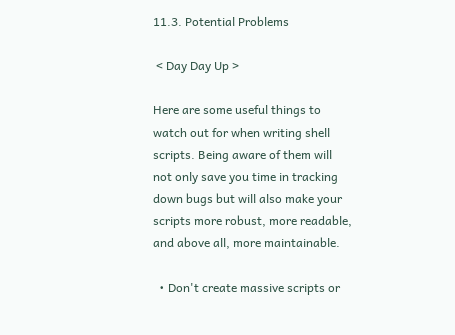11.3. Potential Problems

 < Day Day Up >

Here are some useful things to watch out for when writing shell scripts. Being aware of them will not only save you time in tracking down bugs but will also make your scripts more robust, more readable, and above all, more maintainable.

  • Don't create massive scripts or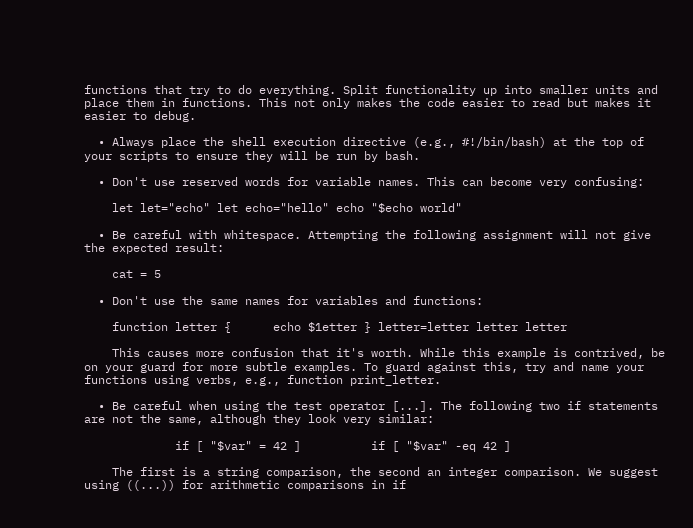functions that try to do everything. Split functionality up into smaller units and place them in functions. This not only makes the code easier to read but makes it easier to debug.

  • Always place the shell execution directive (e.g., #!/bin/bash) at the top of your scripts to ensure they will be run by bash.

  • Don't use reserved words for variable names. This can become very confusing:

    let let="echo" let echo="hello" echo "$echo world"

  • Be careful with whitespace. Attempting the following assignment will not give the expected result:

    cat = 5

  • Don't use the same names for variables and functions:

    function letter {      echo $1etter } letter=letter letter letter

    This causes more confusion that it's worth. While this example is contrived, be on your guard for more subtle examples. To guard against this, try and name your functions using verbs, e.g., function print_letter.

  • Be careful when using the test operator [...]. The following two if statements are not the same, although they look very similar:

             if [ "$var" = 42 ]          if [ "$var" -eq 42 ]

    The first is a string comparison, the second an integer comparison. We suggest using ((...)) for arithmetic comparisons in if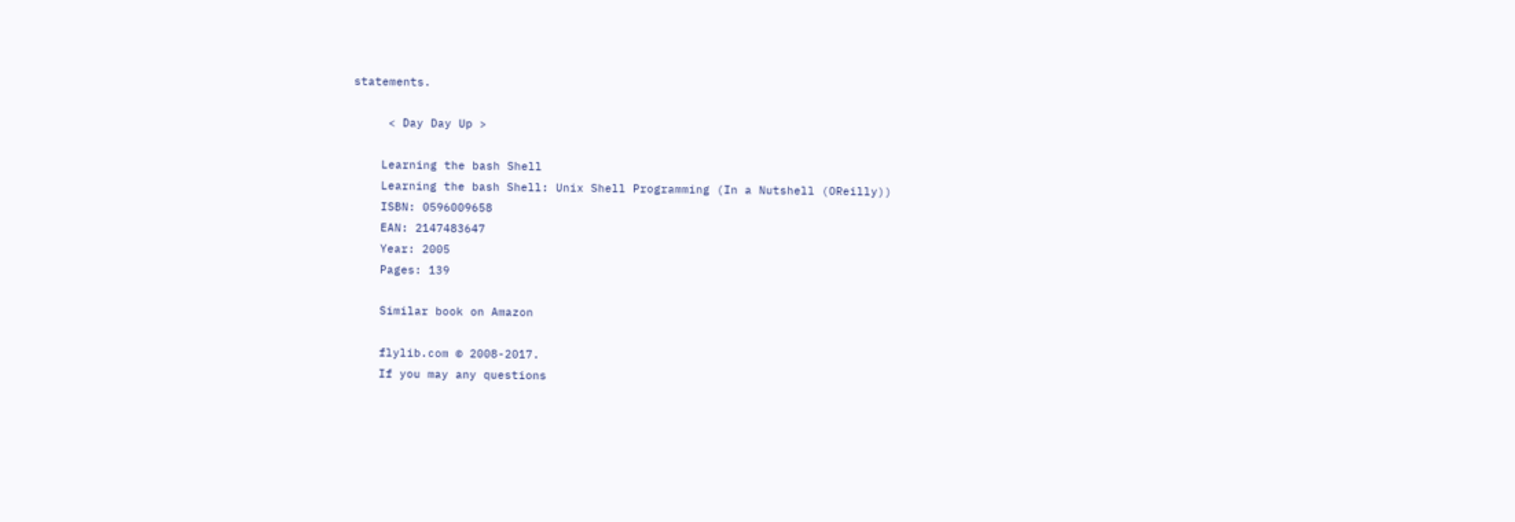statements.

     < Day Day Up >

    Learning the bash Shell
    Learning the bash Shell: Unix Shell Programming (In a Nutshell (OReilly))
    ISBN: 0596009658
    EAN: 2147483647
    Year: 2005
    Pages: 139

    Similar book on Amazon

    flylib.com © 2008-2017.
    If you may any questions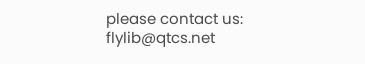please contact us: flylib@qtcs.net